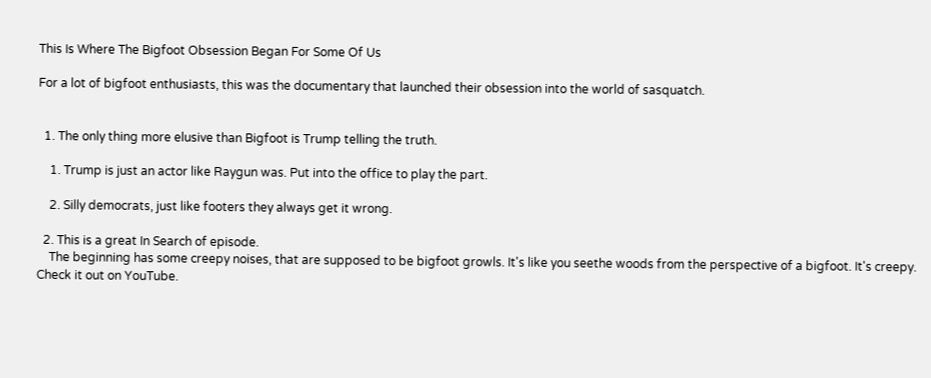This Is Where The Bigfoot Obsession Began For Some Of Us

For a lot of bigfoot enthusiasts, this was the documentary that launched their obsession into the world of sasquatch.


  1. The only thing more elusive than Bigfoot is Trump telling the truth.

    1. Trump is just an actor like Raygun was. Put into the office to play the part.

    2. Silly democrats, just like footers they always get it wrong.

  2. This is a great In Search of episode.
    The beginning has some creepy noises, that are supposed to be bigfoot growls. It's like you seethe woods from the perspective of a bigfoot. It's creepy. Check it out on YouTube.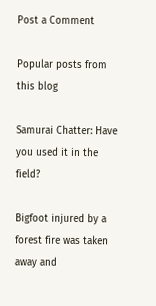Post a Comment

Popular posts from this blog

Samurai Chatter: Have you used it in the field?

Bigfoot injured by a forest fire was taken away and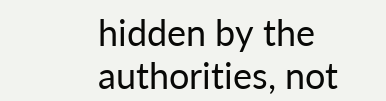hidden by the authorities, not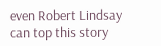even Robert Lindsay can top this story